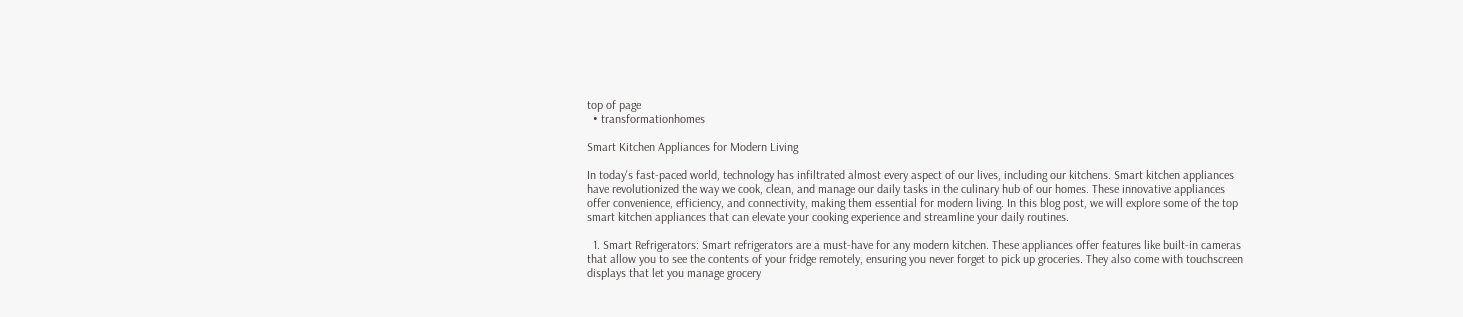top of page
  • transformationhomes

Smart Kitchen Appliances for Modern Living

In today's fast-paced world, technology has infiltrated almost every aspect of our lives, including our kitchens. Smart kitchen appliances have revolutionized the way we cook, clean, and manage our daily tasks in the culinary hub of our homes. These innovative appliances offer convenience, efficiency, and connectivity, making them essential for modern living. In this blog post, we will explore some of the top smart kitchen appliances that can elevate your cooking experience and streamline your daily routines.

  1. Smart Refrigerators: Smart refrigerators are a must-have for any modern kitchen. These appliances offer features like built-in cameras that allow you to see the contents of your fridge remotely, ensuring you never forget to pick up groceries. They also come with touchscreen displays that let you manage grocery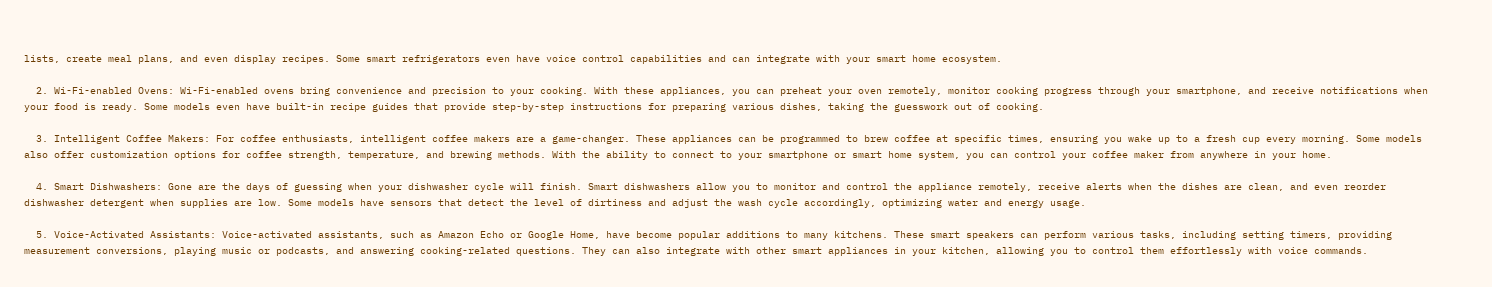lists, create meal plans, and even display recipes. Some smart refrigerators even have voice control capabilities and can integrate with your smart home ecosystem.

  2. Wi-Fi-enabled Ovens: Wi-Fi-enabled ovens bring convenience and precision to your cooking. With these appliances, you can preheat your oven remotely, monitor cooking progress through your smartphone, and receive notifications when your food is ready. Some models even have built-in recipe guides that provide step-by-step instructions for preparing various dishes, taking the guesswork out of cooking.

  3. Intelligent Coffee Makers: For coffee enthusiasts, intelligent coffee makers are a game-changer. These appliances can be programmed to brew coffee at specific times, ensuring you wake up to a fresh cup every morning. Some models also offer customization options for coffee strength, temperature, and brewing methods. With the ability to connect to your smartphone or smart home system, you can control your coffee maker from anywhere in your home.

  4. Smart Dishwashers: Gone are the days of guessing when your dishwasher cycle will finish. Smart dishwashers allow you to monitor and control the appliance remotely, receive alerts when the dishes are clean, and even reorder dishwasher detergent when supplies are low. Some models have sensors that detect the level of dirtiness and adjust the wash cycle accordingly, optimizing water and energy usage.

  5. Voice-Activated Assistants: Voice-activated assistants, such as Amazon Echo or Google Home, have become popular additions to many kitchens. These smart speakers can perform various tasks, including setting timers, providing measurement conversions, playing music or podcasts, and answering cooking-related questions. They can also integrate with other smart appliances in your kitchen, allowing you to control them effortlessly with voice commands.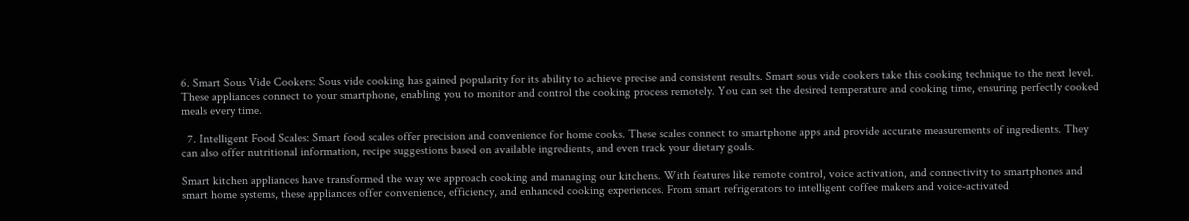6. Smart Sous Vide Cookers: Sous vide cooking has gained popularity for its ability to achieve precise and consistent results. Smart sous vide cookers take this cooking technique to the next level. These appliances connect to your smartphone, enabling you to monitor and control the cooking process remotely. You can set the desired temperature and cooking time, ensuring perfectly cooked meals every time.

  7. Intelligent Food Scales: Smart food scales offer precision and convenience for home cooks. These scales connect to smartphone apps and provide accurate measurements of ingredients. They can also offer nutritional information, recipe suggestions based on available ingredients, and even track your dietary goals.

Smart kitchen appliances have transformed the way we approach cooking and managing our kitchens. With features like remote control, voice activation, and connectivity to smartphones and smart home systems, these appliances offer convenience, efficiency, and enhanced cooking experiences. From smart refrigerators to intelligent coffee makers and voice-activated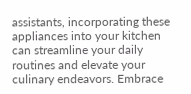assistants, incorporating these appliances into your kitchen can streamline your daily routines and elevate your culinary endeavors. Embrace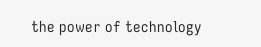the power of technology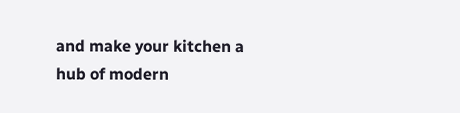and make your kitchen a hub of modern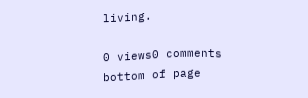living.

0 views0 comments
bottom of page